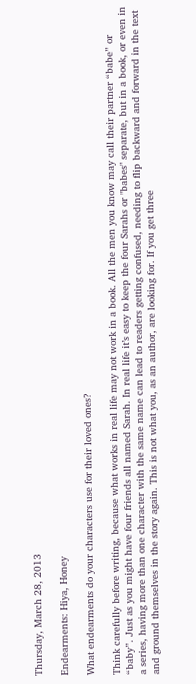Thursday, March 28, 2013

Endearments: Hiya, Honey

What endearments do your characters use for their loved ones?

Think carefully before writing, because what works in real life may not work in a book. All the men you know may call their partner “babe” or “baby”. Just as you might have four friends all named Sarah. In real life it’s easy to keep the four Sarahs or "babes" separate, but in a book, or even in a series, having more than one character with the same name can lead to readers getting confused, needing to flip backward and forward in the text and ground themselves in the story again. This is not what you, as an author, are looking for. If you get three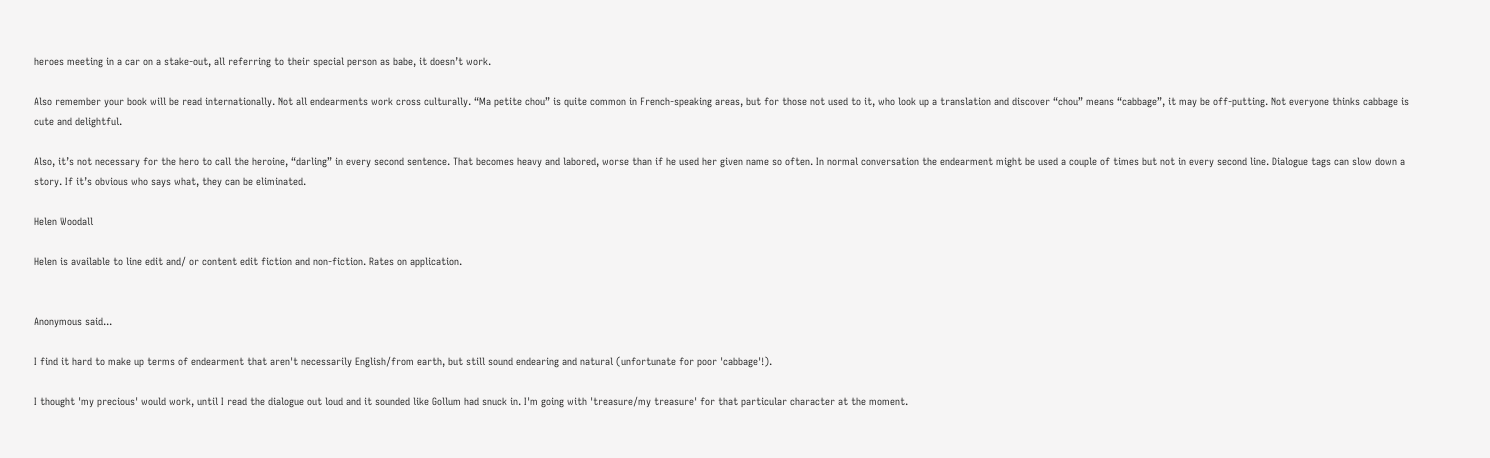heroes meeting in a car on a stake-out, all referring to their special person as babe, it doesn’t work.

Also remember your book will be read internationally. Not all endearments work cross culturally. “Ma petite chou” is quite common in French-speaking areas, but for those not used to it, who look up a translation and discover “chou” means “cabbage”, it may be off-putting. Not everyone thinks cabbage is cute and delightful.

Also, it’s not necessary for the hero to call the heroine, “darling” in every second sentence. That becomes heavy and labored, worse than if he used her given name so often. In normal conversation the endearment might be used a couple of times but not in every second line. Dialogue tags can slow down a story. If it’s obvious who says what, they can be eliminated.

Helen Woodall

Helen is available to line edit and/ or content edit fiction and non-fiction. Rates on application.


Anonymous said...

I find it hard to make up terms of endearment that aren't necessarily English/from earth, but still sound endearing and natural (unfortunate for poor 'cabbage'!).

I thought 'my precious' would work, until I read the dialogue out loud and it sounded like Gollum had snuck in. I'm going with 'treasure/my treasure' for that particular character at the moment.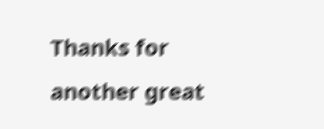Thanks for another great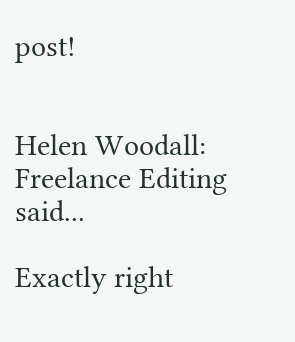post!


Helen Woodall: Freelance Editing said...

Exactly right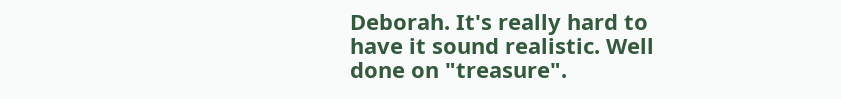Deborah. It's really hard to have it sound realistic. Well done on "treasure".